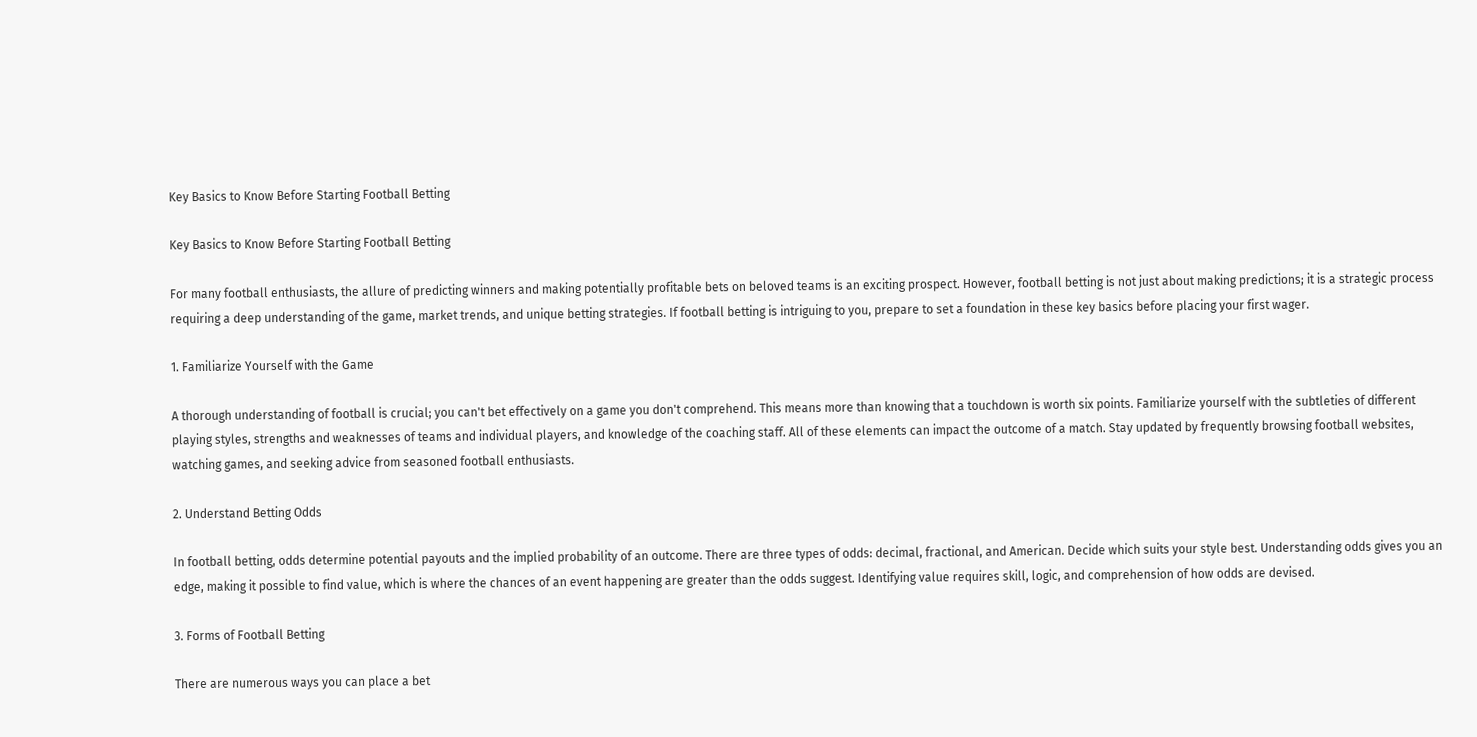Key Basics to Know Before Starting Football Betting

Key Basics to Know Before Starting Football Betting

For many football enthusiasts, the allure of predicting winners and making potentially profitable bets on beloved teams is an exciting prospect. However, football betting is not just about making predictions; it is a strategic process requiring a deep understanding of the game, market trends, and unique betting strategies. If football betting is intriguing to you, prepare to set a foundation in these key basics before placing your first wager.

1. Familiarize Yourself with the Game

A thorough understanding of football is crucial; you can't bet effectively on a game you don't comprehend. This means more than knowing that a touchdown is worth six points. Familiarize yourself with the subtleties of different playing styles, strengths and weaknesses of teams and individual players, and knowledge of the coaching staff. All of these elements can impact the outcome of a match. Stay updated by frequently browsing football websites, watching games, and seeking advice from seasoned football enthusiasts.

2. Understand Betting Odds

In football betting, odds determine potential payouts and the implied probability of an outcome. There are three types of odds: decimal, fractional, and American. Decide which suits your style best. Understanding odds gives you an edge, making it possible to find value, which is where the chances of an event happening are greater than the odds suggest. Identifying value requires skill, logic, and comprehension of how odds are devised.

3. Forms of Football Betting

There are numerous ways you can place a bet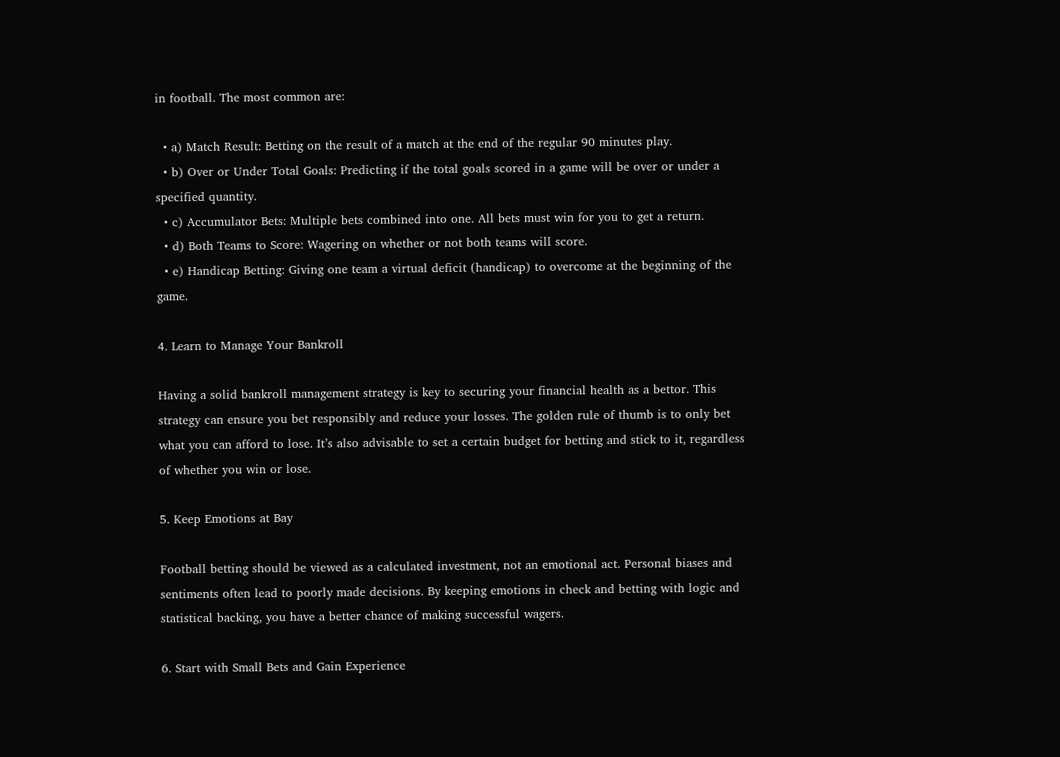in football. The most common are:

  • a) Match Result: Betting on the result of a match at the end of the regular 90 minutes play.
  • b) Over or Under Total Goals: Predicting if the total goals scored in a game will be over or under a specified quantity.
  • c) Accumulator Bets: Multiple bets combined into one. All bets must win for you to get a return.
  • d) Both Teams to Score: Wagering on whether or not both teams will score.
  • e) Handicap Betting: Giving one team a virtual deficit (handicap) to overcome at the beginning of the game.

4. Learn to Manage Your Bankroll

Having a solid bankroll management strategy is key to securing your financial health as a bettor. This strategy can ensure you bet responsibly and reduce your losses. The golden rule of thumb is to only bet what you can afford to lose. It’s also advisable to set a certain budget for betting and stick to it, regardless of whether you win or lose.

5. Keep Emotions at Bay

Football betting should be viewed as a calculated investment, not an emotional act. Personal biases and sentiments often lead to poorly made decisions. By keeping emotions in check and betting with logic and statistical backing, you have a better chance of making successful wagers.

6. Start with Small Bets and Gain Experience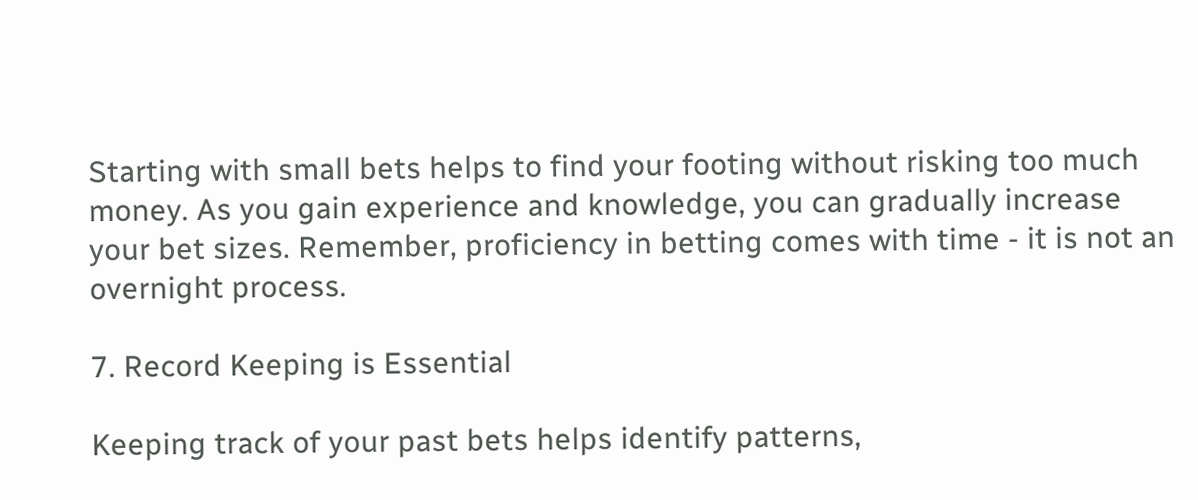Starting with small bets helps to find your footing without risking too much money. As you gain experience and knowledge, you can gradually increase your bet sizes. Remember, proficiency in betting comes with time - it is not an overnight process.

7. Record Keeping is Essential

Keeping track of your past bets helps identify patterns,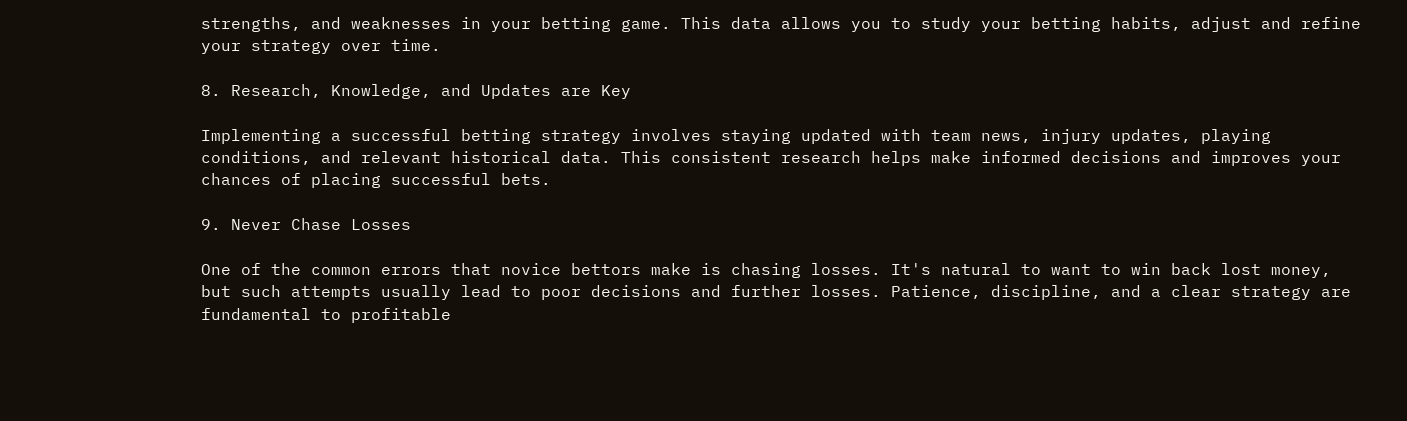strengths, and weaknesses in your betting game. This data allows you to study your betting habits, adjust and refine your strategy over time.

8. Research, Knowledge, and Updates are Key

Implementing a successful betting strategy involves staying updated with team news, injury updates, playing conditions, and relevant historical data. This consistent research helps make informed decisions and improves your chances of placing successful bets.

9. Never Chase Losses

One of the common errors that novice bettors make is chasing losses. It's natural to want to win back lost money, but such attempts usually lead to poor decisions and further losses. Patience, discipline, and a clear strategy are fundamental to profitable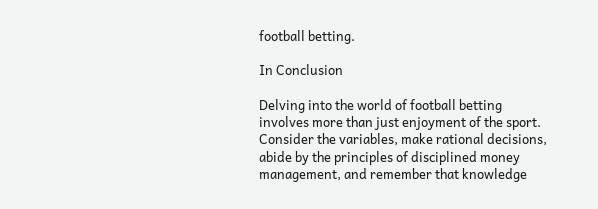football betting.

In Conclusion

Delving into the world of football betting involves more than just enjoyment of the sport. Consider the variables, make rational decisions, abide by the principles of disciplined money management, and remember that knowledge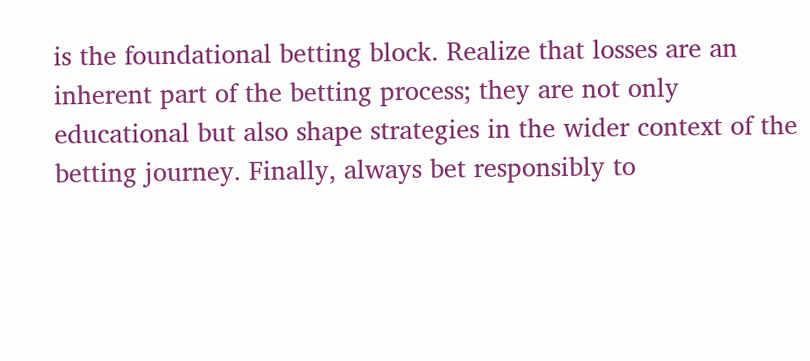is the foundational betting block. Realize that losses are an inherent part of the betting process; they are not only educational but also shape strategies in the wider context of the betting journey. Finally, always bet responsibly to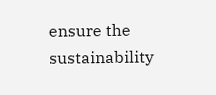ensure the sustainability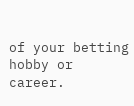of your betting hobby or career.